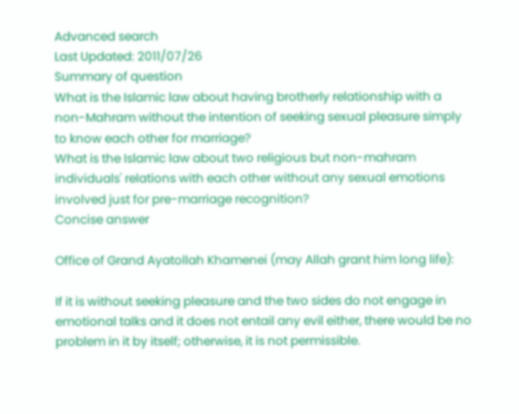Advanced search
Last Updated: 2011/07/26
Summary of question
What is the Islamic law about having brotherly relationship with a non-Mahram without the intention of seeking sexual pleasure simply to know each other for marriage?
What is the Islamic law about two religious but non-mahram individuals' relations with each other without any sexual emotions involved just for pre-marriage recognition?
Concise answer

Office of Grand Ayatollah Khamenei (may Allah grant him long life):

If it is without seeking pleasure and the two sides do not engage in emotional talks and it does not entail any evil either, there would be no problem in it by itself; otherwise, it is not permissible.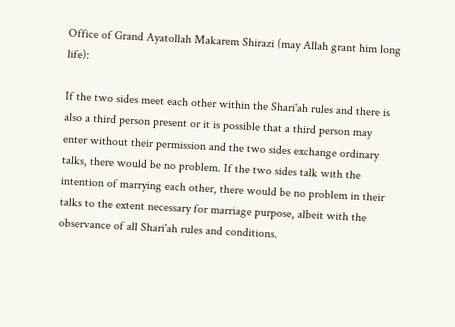Office of Grand Ayatollah Makarem Shirazi (may Allah grant him long life):

If the two sides meet each other within the Shari'ah rules and there is also a third person present or it is possible that a third person may enter without their permission and the two sides exchange ordinary talks, there would be no problem. If the two sides talk with the intention of marrying each other, there would be no problem in their talks to the extent necessary for marriage purpose, albeit with the observance of all Shari'ah rules and conditions.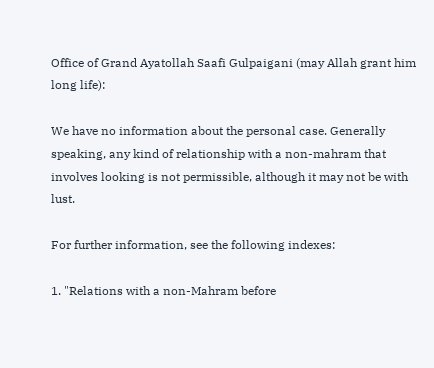Office of Grand Ayatollah Saafi Gulpaigani (may Allah grant him long life):

We have no information about the personal case. Generally speaking, any kind of relationship with a non-mahram that involves looking is not permissible, although it may not be with lust.

For further information, see the following indexes:

1. "Relations with a non-Mahram before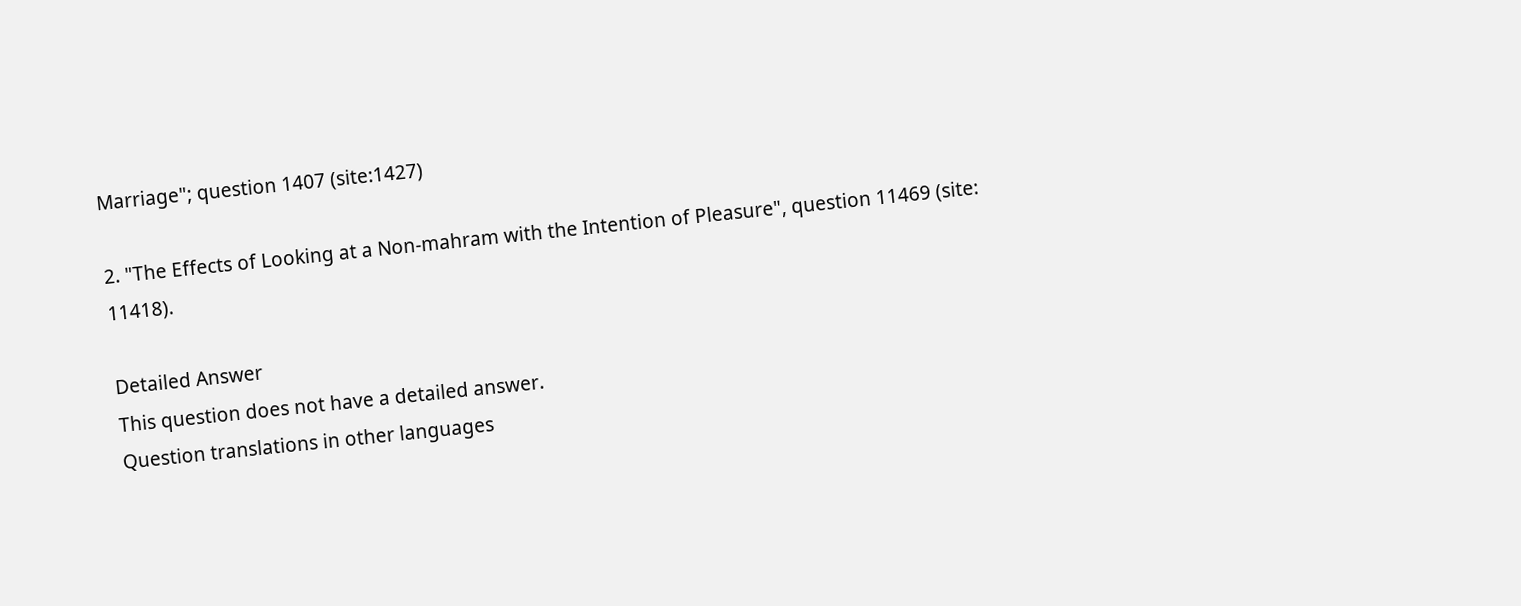Marriage"; question 1407 (site:1427)

2. "The Effects of Looking at a Non-mahram with the Intention of Pleasure", question 11469 (site: 11418).

Detailed Answer
This question does not have a detailed answer.
Question translations in other languages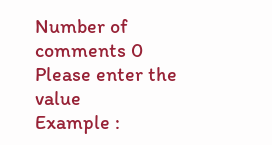Number of comments 0
Please enter the value
Example :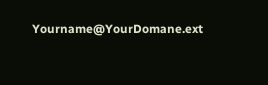Yourname@YourDomane.ext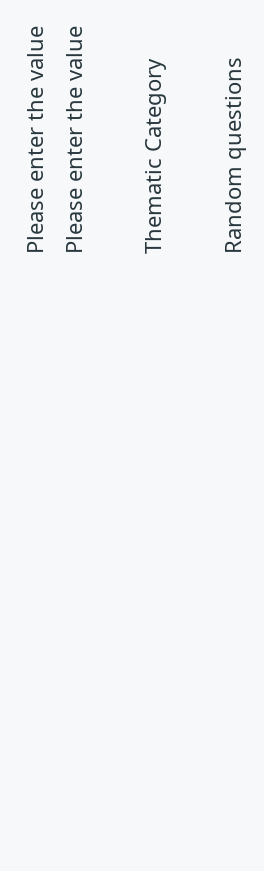Please enter the value
Please enter the value

Thematic Category

Random questions